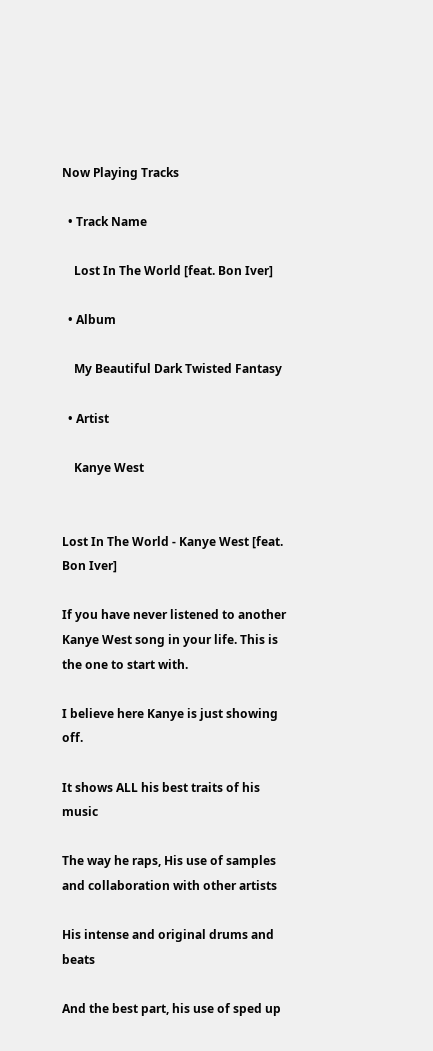Now Playing Tracks

  • Track Name

    Lost In The World [feat. Bon Iver]

  • Album

    My Beautiful Dark Twisted Fantasy

  • Artist

    Kanye West


Lost In The World - Kanye West [feat. Bon Iver]

If you have never listened to another Kanye West song in your life. This is the one to start with.

I believe here Kanye is just showing off.

It shows ALL his best traits of his music

The way he raps, His use of samples and collaboration with other artists

His intense and original drums and beats

And the best part, his use of sped up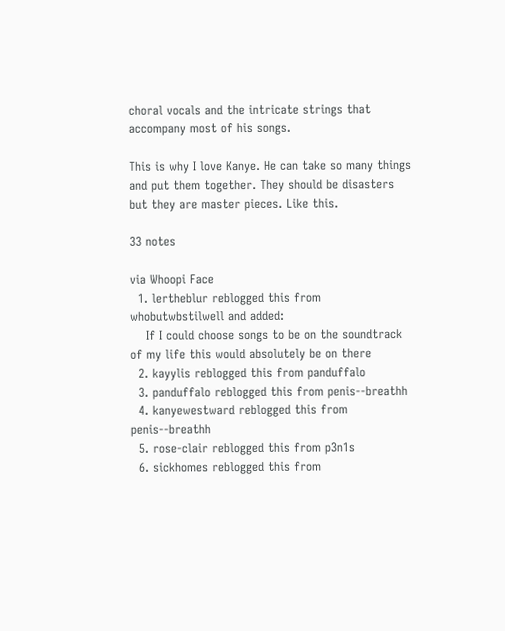choral vocals and the intricate strings that accompany most of his songs.

This is why I love Kanye. He can take so many things and put them together. They should be disasters but they are master pieces. Like this.

33 notes

via Whoopi Face
  1. lertheblur reblogged this from whobutwbstilwell and added:
    If I could choose songs to be on the soundtrack of my life this would absolutely be on there
  2. kayylis reblogged this from panduffalo
  3. panduffalo reblogged this from penis--breathh
  4. kanyewestward reblogged this from penis--breathh
  5. rose-clair reblogged this from p3n1s
  6. sickhomes reblogged this from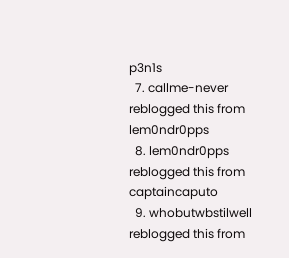p3n1s
  7. callme-never reblogged this from lem0ndr0pps
  8. lem0ndr0pps reblogged this from captaincaputo
  9. whobutwbstilwell reblogged this from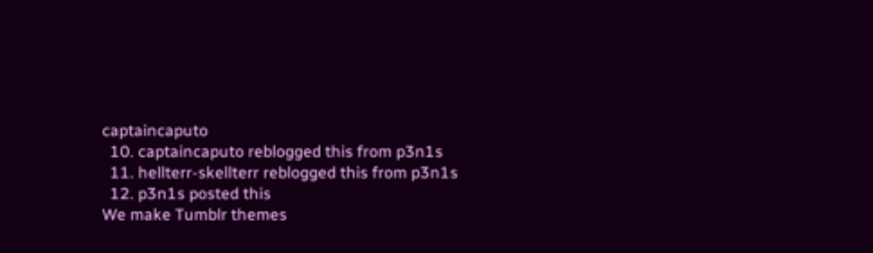captaincaputo
  10. captaincaputo reblogged this from p3n1s
  11. hellterr-skellterr reblogged this from p3n1s
  12. p3n1s posted this
We make Tumblr themes